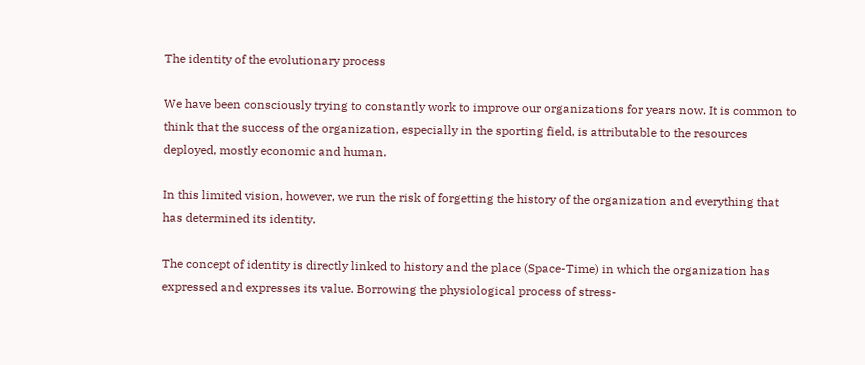The identity of the evolutionary process

We have been consciously trying to constantly work to improve our organizations for years now. It is common to think that the success of the organization, especially in the sporting field, is attributable to the resources deployed, mostly economic and human.

In this limited vision, however, we run the risk of forgetting the history of the organization and everything that has determined its identity.

The concept of identity is directly linked to history and the place (Space-Time) in which the organization has expressed and expresses its value. Borrowing the physiological process of stress-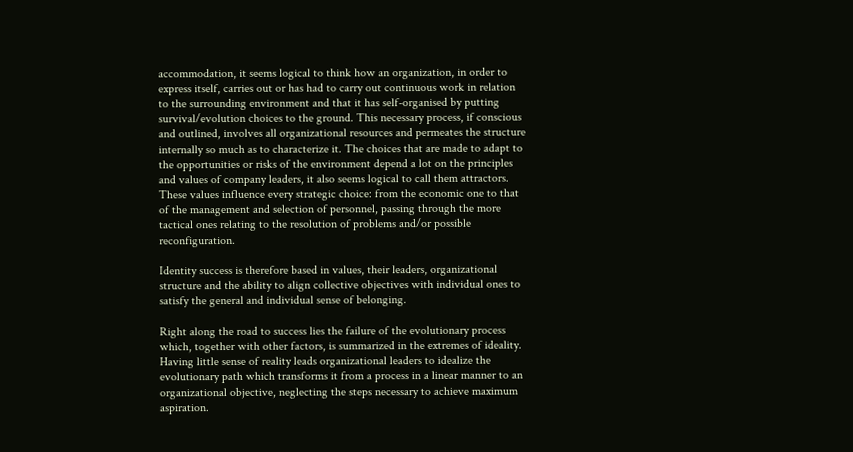accommodation, it seems logical to think how an organization, in order to express itself, carries out or has had to carry out continuous work in relation to the surrounding environment and that it has self-organised by putting survival/evolution choices to the ground. This necessary process, if conscious and outlined, involves all organizational resources and permeates the structure internally so much as to characterize it. The choices that are made to adapt to the opportunities or risks of the environment depend a lot on the principles and values of company leaders, it also seems logical to call them attractors. These values influence every strategic choice: from the economic one to that of the management and selection of personnel, passing through the more tactical ones relating to the resolution of problems and/or possible reconfiguration.

Identity success is therefore based in values, their leaders, organizational structure and the ability to align collective objectives with individual ones to satisfy the general and individual sense of belonging.

Right along the road to success lies the failure of the evolutionary process which, together with other factors, is summarized in the extremes of ideality. Having little sense of reality leads organizational leaders to idealize the evolutionary path which transforms it from a process in a linear manner to an organizational objective, neglecting the steps necessary to achieve maximum aspiration.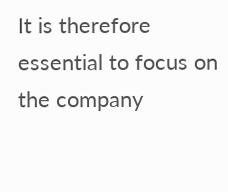It is therefore essential to focus on the company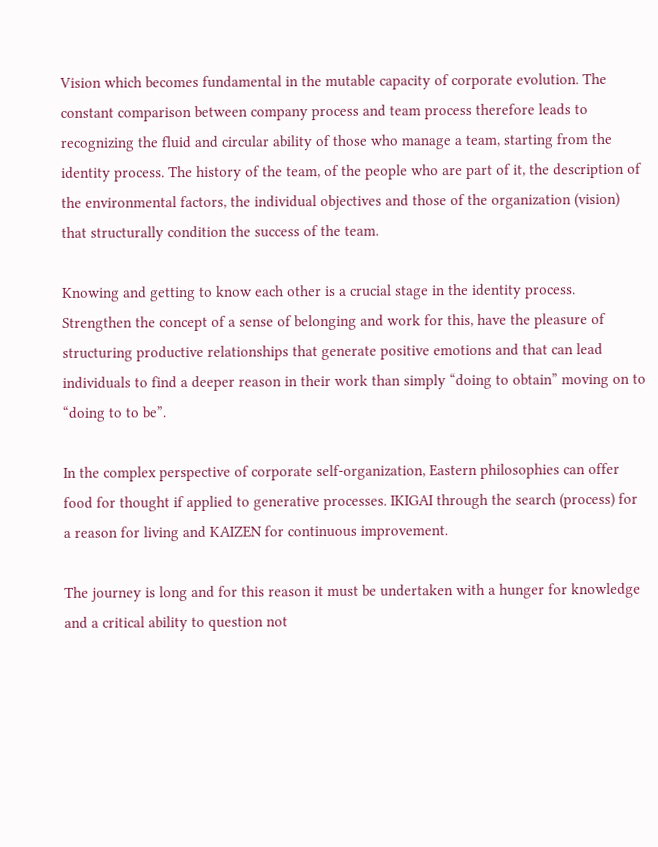Vision which becomes fundamental in the mutable capacity of corporate evolution. The constant comparison between company process and team process therefore leads to recognizing the fluid and circular ability of those who manage a team, starting from the identity process. The history of the team, of the people who are part of it, the description of the environmental factors, the individual objectives and those of the organization (vision) that structurally condition the success of the team.

Knowing and getting to know each other is a crucial stage in the identity process. Strengthen the concept of a sense of belonging and work for this, have the pleasure of structuring productive relationships that generate positive emotions and that can lead individuals to find a deeper reason in their work than simply “doing to obtain” moving on to “doing to to be”.

In the complex perspective of corporate self-organization, Eastern philosophies can offer food for thought if applied to generative processes. IKIGAI through the search (process) for a reason for living and KAIZEN for continuous improvement.

The journey is long and for this reason it must be undertaken with a hunger for knowledge and a critical ability to question not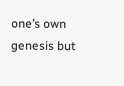one’s own genesis but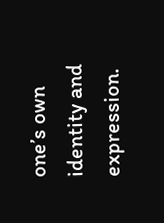one’s own identity and expression.